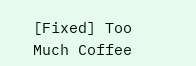[Fixed] Too Much Coffee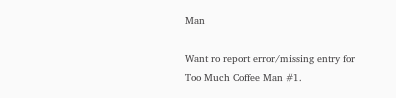Man

Want ro report error/missing entry for Too Much Coffee Man #1.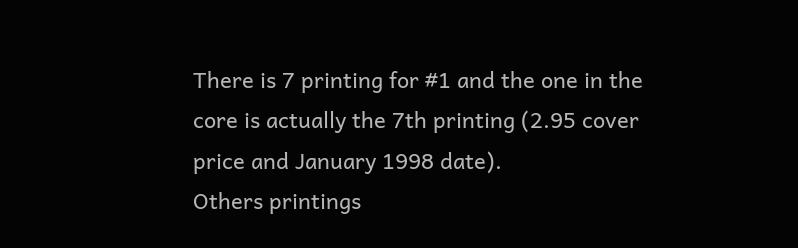There is 7 printing for #1 and the one in the core is actually the 7th printing (2.95 cover price and January 1998 date).
Others printings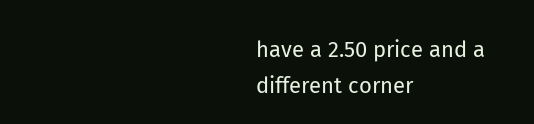have a 2.50 price and a different corner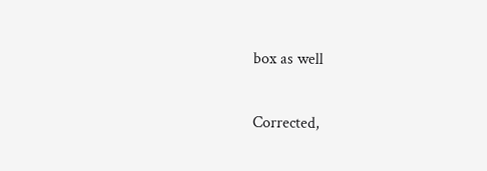box as well

Corrected,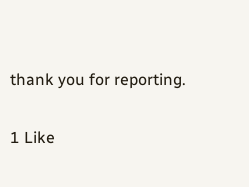thank you for reporting.

1 Like